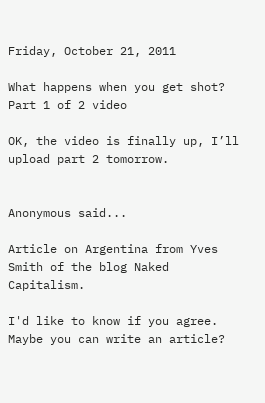Friday, October 21, 2011

What happens when you get shot? Part 1 of 2 video

OK, the video is finally up, I’ll upload part 2 tomorrow.


Anonymous said...

Article on Argentina from Yves Smith of the blog Naked Capitalism.

I'd like to know if you agree. Maybe you can write an article?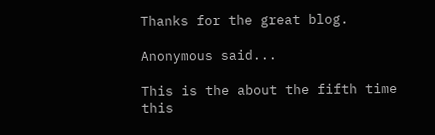Thanks for the great blog.

Anonymous said...

This is the about the fifth time this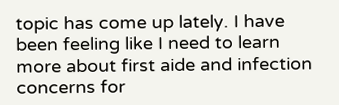topic has come up lately. I have been feeling like I need to learn more about first aide and infection concerns for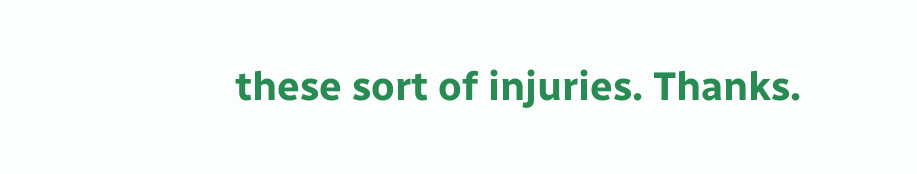these sort of injuries. Thanks.